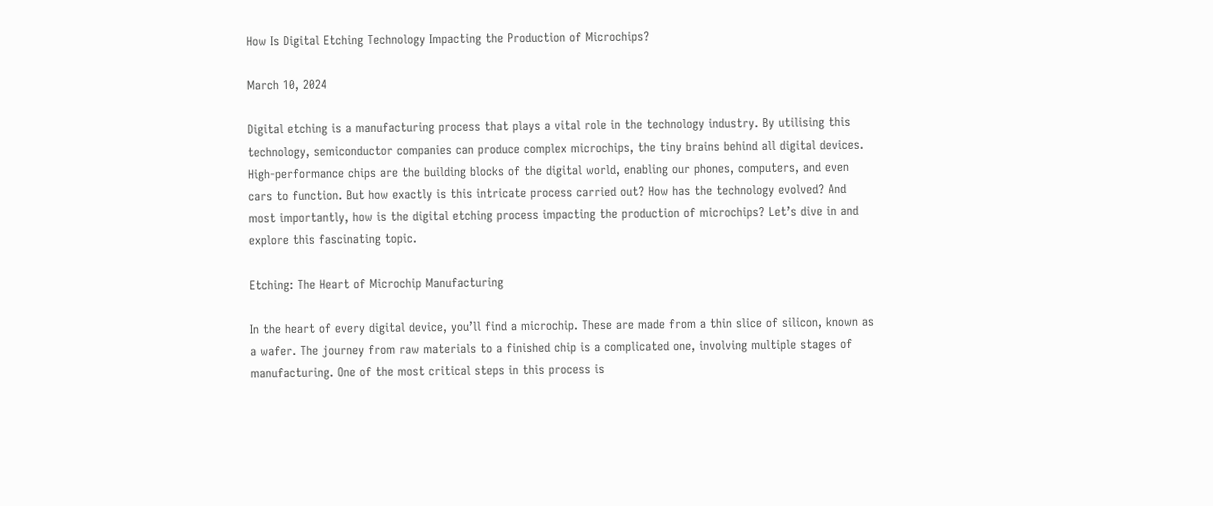How Is Digital Etching Technology Impacting the Production of Microchips?

March 10, 2024

Digital etching is a manufacturing process that plays a vital role in the technology industry. By utilising this technology, semiconductor companies can produce complex microchips, the tiny brains behind all digital devices. High-performance chips are the building blocks of the digital world, enabling our phones, computers, and even cars to function. But how exactly is this intricate process carried out? How has the technology evolved? And most importantly, how is the digital etching process impacting the production of microchips? Let’s dive in and explore this fascinating topic.

Etching: The Heart of Microchip Manufacturing

In the heart of every digital device, you’ll find a microchip. These are made from a thin slice of silicon, known as a wafer. The journey from raw materials to a finished chip is a complicated one, involving multiple stages of manufacturing. One of the most critical steps in this process is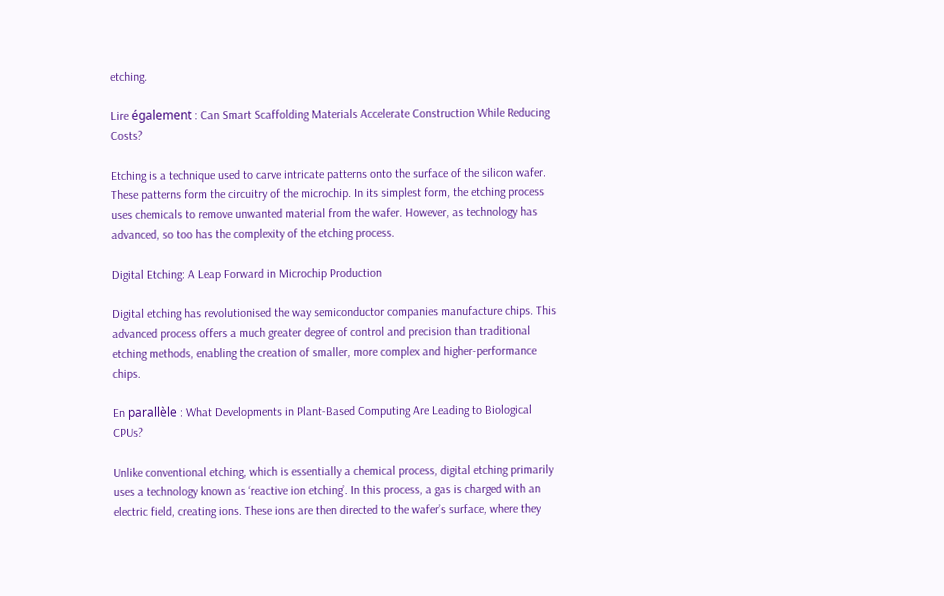etching.

Lire également : Can Smart Scaffolding Materials Accelerate Construction While Reducing Costs?

Etching is a technique used to carve intricate patterns onto the surface of the silicon wafer. These patterns form the circuitry of the microchip. In its simplest form, the etching process uses chemicals to remove unwanted material from the wafer. However, as technology has advanced, so too has the complexity of the etching process.

Digital Etching: A Leap Forward in Microchip Production

Digital etching has revolutionised the way semiconductor companies manufacture chips. This advanced process offers a much greater degree of control and precision than traditional etching methods, enabling the creation of smaller, more complex and higher-performance chips.

En parallèle : What Developments in Plant-Based Computing Are Leading to Biological CPUs?

Unlike conventional etching, which is essentially a chemical process, digital etching primarily uses a technology known as ‘reactive ion etching’. In this process, a gas is charged with an electric field, creating ions. These ions are then directed to the wafer’s surface, where they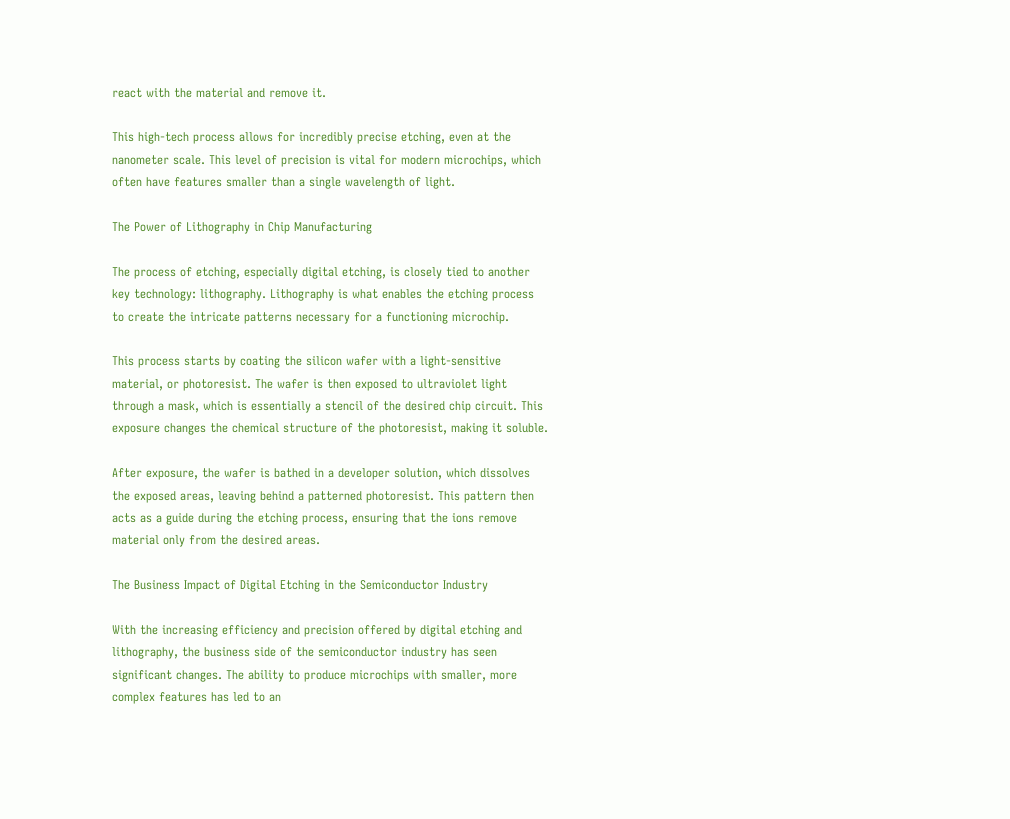react with the material and remove it.

This high-tech process allows for incredibly precise etching, even at the nanometer scale. This level of precision is vital for modern microchips, which often have features smaller than a single wavelength of light.

The Power of Lithography in Chip Manufacturing

The process of etching, especially digital etching, is closely tied to another key technology: lithography. Lithography is what enables the etching process to create the intricate patterns necessary for a functioning microchip.

This process starts by coating the silicon wafer with a light-sensitive material, or photoresist. The wafer is then exposed to ultraviolet light through a mask, which is essentially a stencil of the desired chip circuit. This exposure changes the chemical structure of the photoresist, making it soluble.

After exposure, the wafer is bathed in a developer solution, which dissolves the exposed areas, leaving behind a patterned photoresist. This pattern then acts as a guide during the etching process, ensuring that the ions remove material only from the desired areas.

The Business Impact of Digital Etching in the Semiconductor Industry

With the increasing efficiency and precision offered by digital etching and lithography, the business side of the semiconductor industry has seen significant changes. The ability to produce microchips with smaller, more complex features has led to an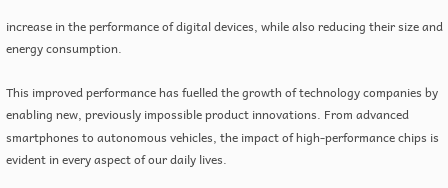increase in the performance of digital devices, while also reducing their size and energy consumption.

This improved performance has fuelled the growth of technology companies by enabling new, previously impossible product innovations. From advanced smartphones to autonomous vehicles, the impact of high-performance chips is evident in every aspect of our daily lives.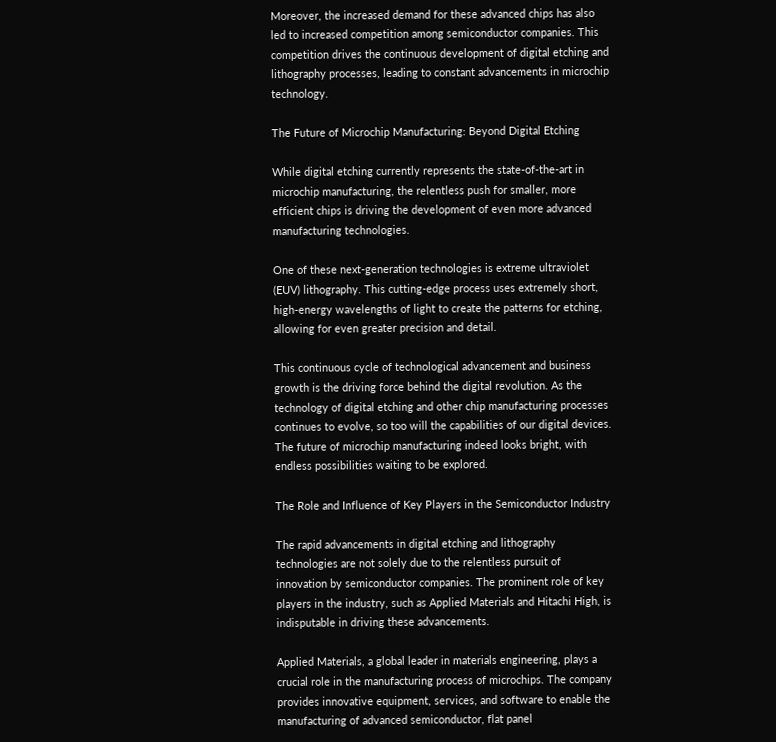Moreover, the increased demand for these advanced chips has also led to increased competition among semiconductor companies. This competition drives the continuous development of digital etching and lithography processes, leading to constant advancements in microchip technology.

The Future of Microchip Manufacturing: Beyond Digital Etching

While digital etching currently represents the state-of-the-art in microchip manufacturing, the relentless push for smaller, more efficient chips is driving the development of even more advanced manufacturing technologies.

One of these next-generation technologies is extreme ultraviolet (EUV) lithography. This cutting-edge process uses extremely short, high-energy wavelengths of light to create the patterns for etching, allowing for even greater precision and detail.

This continuous cycle of technological advancement and business growth is the driving force behind the digital revolution. As the technology of digital etching and other chip manufacturing processes continues to evolve, so too will the capabilities of our digital devices. The future of microchip manufacturing indeed looks bright, with endless possibilities waiting to be explored.

The Role and Influence of Key Players in the Semiconductor Industry

The rapid advancements in digital etching and lithography technologies are not solely due to the relentless pursuit of innovation by semiconductor companies. The prominent role of key players in the industry, such as Applied Materials and Hitachi High, is indisputable in driving these advancements.

Applied Materials, a global leader in materials engineering, plays a crucial role in the manufacturing process of microchips. The company provides innovative equipment, services, and software to enable the manufacturing of advanced semiconductor, flat panel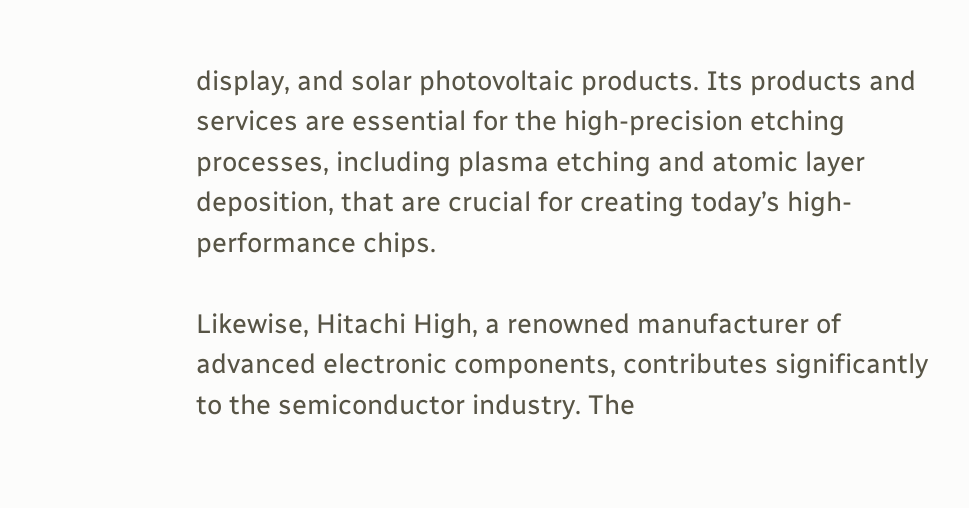display, and solar photovoltaic products. Its products and services are essential for the high-precision etching processes, including plasma etching and atomic layer deposition, that are crucial for creating today’s high-performance chips.

Likewise, Hitachi High, a renowned manufacturer of advanced electronic components, contributes significantly to the semiconductor industry. The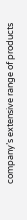company’s extensive range of products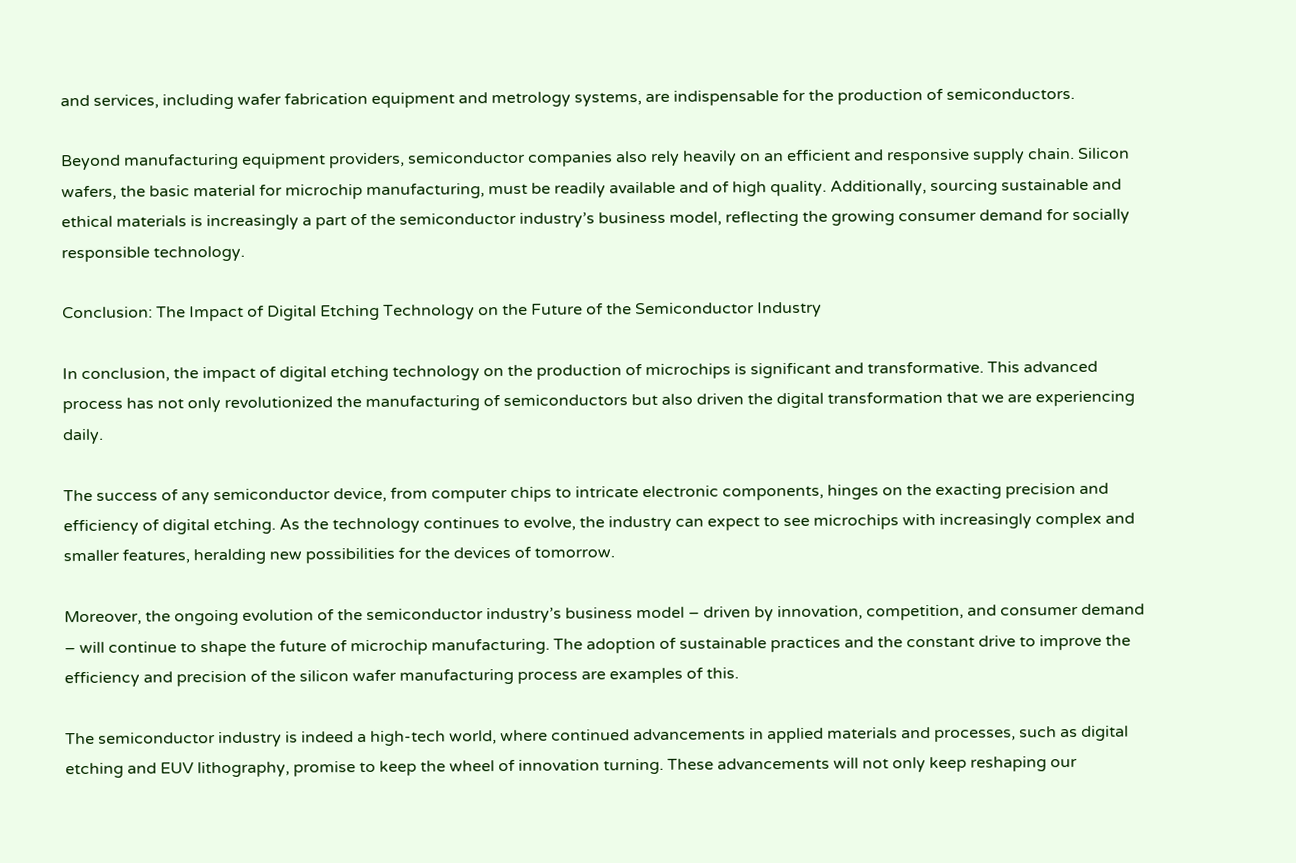and services, including wafer fabrication equipment and metrology systems, are indispensable for the production of semiconductors.

Beyond manufacturing equipment providers, semiconductor companies also rely heavily on an efficient and responsive supply chain. Silicon wafers, the basic material for microchip manufacturing, must be readily available and of high quality. Additionally, sourcing sustainable and ethical materials is increasingly a part of the semiconductor industry’s business model, reflecting the growing consumer demand for socially responsible technology.

Conclusion: The Impact of Digital Etching Technology on the Future of the Semiconductor Industry

In conclusion, the impact of digital etching technology on the production of microchips is significant and transformative. This advanced process has not only revolutionized the manufacturing of semiconductors but also driven the digital transformation that we are experiencing daily.

The success of any semiconductor device, from computer chips to intricate electronic components, hinges on the exacting precision and efficiency of digital etching. As the technology continues to evolve, the industry can expect to see microchips with increasingly complex and smaller features, heralding new possibilities for the devices of tomorrow.

Moreover, the ongoing evolution of the semiconductor industry’s business model – driven by innovation, competition, and consumer demand – will continue to shape the future of microchip manufacturing. The adoption of sustainable practices and the constant drive to improve the efficiency and precision of the silicon wafer manufacturing process are examples of this.

The semiconductor industry is indeed a high-tech world, where continued advancements in applied materials and processes, such as digital etching and EUV lithography, promise to keep the wheel of innovation turning. These advancements will not only keep reshaping our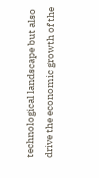technological landscape but also drive the economic growth of the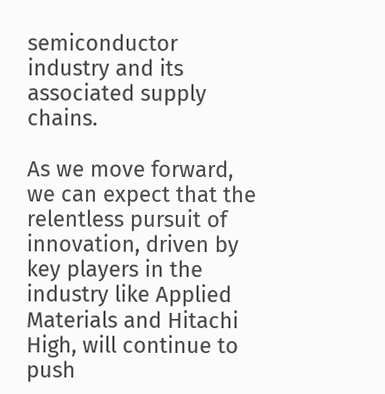semiconductor industry and its associated supply chains.

As we move forward, we can expect that the relentless pursuit of innovation, driven by key players in the industry like Applied Materials and Hitachi High, will continue to push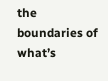the boundaries of what’s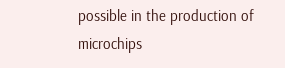possible in the production of microchips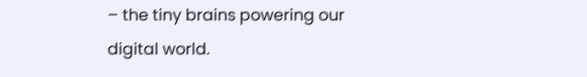– the tiny brains powering our digital world.